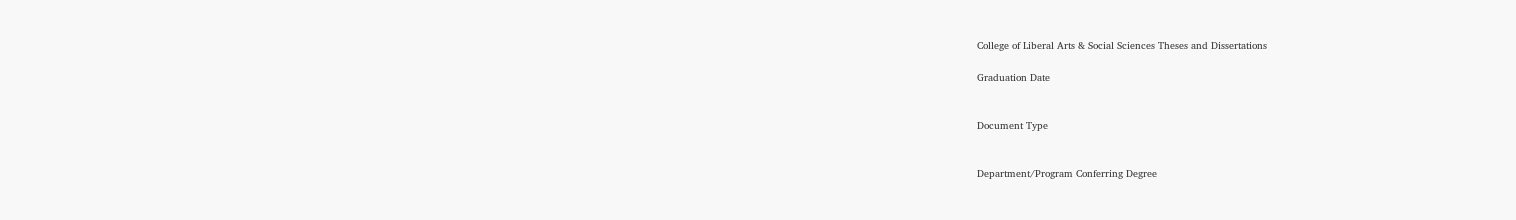College of Liberal Arts & Social Sciences Theses and Dissertations

Graduation Date


Document Type


Department/Program Conferring Degree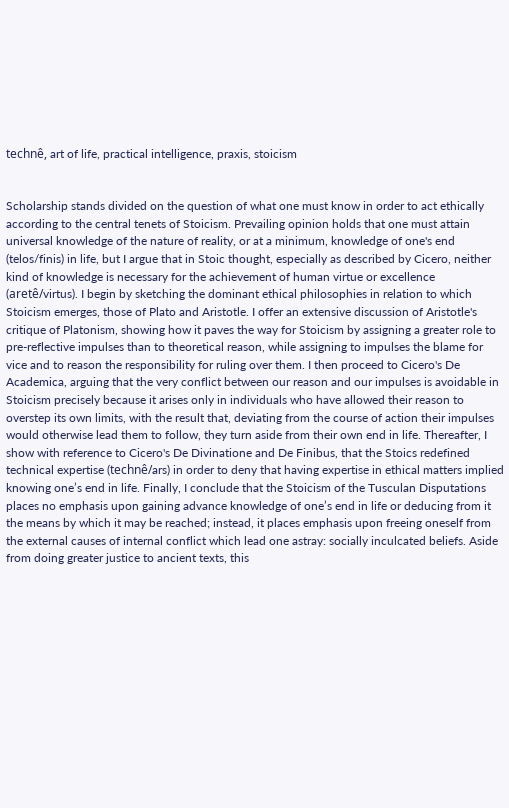technê, art of life, practical intelligence, praxis, stoicism


Scholarship stands divided on the question of what one must know in order to act ethically according to the central tenets of Stoicism. Prevailing opinion holds that one must attain universal knowledge of the nature of reality, or at a minimum, knowledge of one's end (telos/finis) in life, but I argue that in Stoic thought, especially as described by Cicero, neither kind of knowledge is necessary for the achievement of human virtue or excellence (aretê/virtus). I begin by sketching the dominant ethical philosophies in relation to which Stoicism emerges, those of Plato and Aristotle. I offer an extensive discussion of Aristotle's critique of Platonism, showing how it paves the way for Stoicism by assigning a greater role to pre-reflective impulses than to theoretical reason, while assigning to impulses the blame for vice and to reason the responsibility for ruling over them. I then proceed to Cicero's De Academica, arguing that the very conflict between our reason and our impulses is avoidable in Stoicism precisely because it arises only in individuals who have allowed their reason to overstep its own limits, with the result that, deviating from the course of action their impulses would otherwise lead them to follow, they turn aside from their own end in life. Thereafter, I show with reference to Cicero's De Divinatione and De Finibus, that the Stoics redefined technical expertise (technê/ars) in order to deny that having expertise in ethical matters implied knowing one’s end in life. Finally, I conclude that the Stoicism of the Tusculan Disputations places no emphasis upon gaining advance knowledge of one’s end in life or deducing from it the means by which it may be reached; instead, it places emphasis upon freeing oneself from the external causes of internal conflict which lead one astray: socially inculcated beliefs. Aside from doing greater justice to ancient texts, this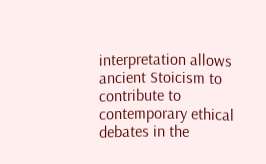interpretation allows ancient Stoicism to contribute to contemporary ethical debates in the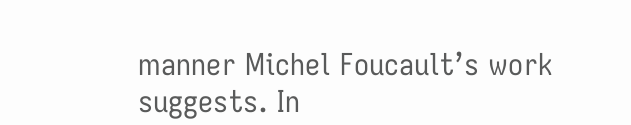manner Michel Foucault’s work suggests. In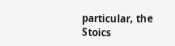particular, the Stoics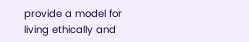provide a model for living ethically and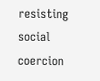resisting social coercion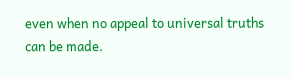even when no appeal to universal truths can be made.